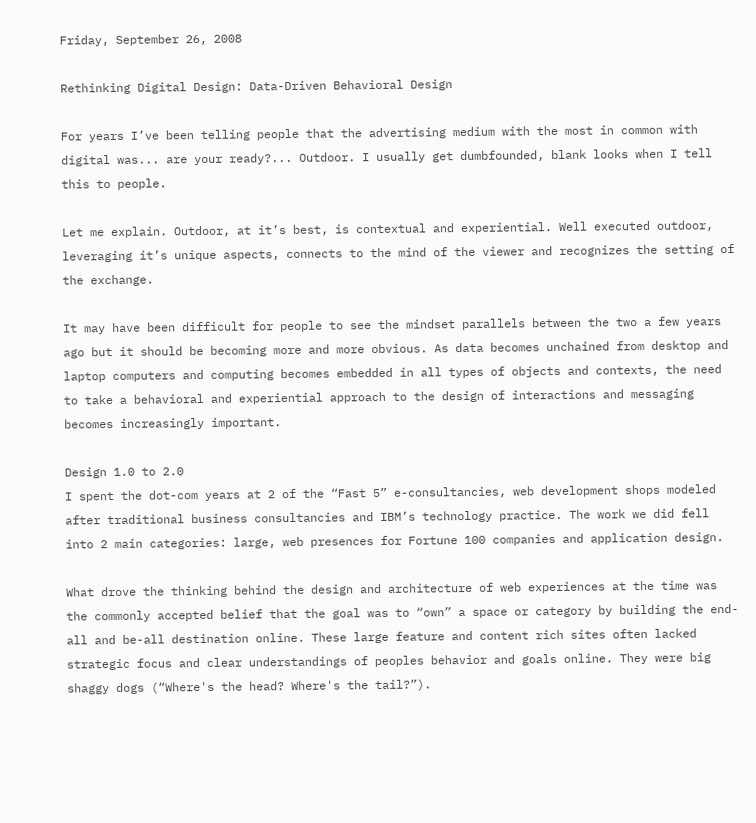Friday, September 26, 2008

Rethinking Digital Design: Data-Driven Behavioral Design

For years I’ve been telling people that the advertising medium with the most in common with digital was... are your ready?... Outdoor. I usually get dumbfounded, blank looks when I tell this to people.

Let me explain. Outdoor, at it’s best, is contextual and experiential. Well executed outdoor, leveraging it’s unique aspects, connects to the mind of the viewer and recognizes the setting of the exchange.

It may have been difficult for people to see the mindset parallels between the two a few years ago but it should be becoming more and more obvious. As data becomes unchained from desktop and laptop computers and computing becomes embedded in all types of objects and contexts, the need to take a behavioral and experiential approach to the design of interactions and messaging becomes increasingly important.

Design 1.0 to 2.0
I spent the dot-com years at 2 of the “Fast 5” e-consultancies, web development shops modeled after traditional business consultancies and IBM’s technology practice. The work we did fell into 2 main categories: large, web presences for Fortune 100 companies and application design.

What drove the thinking behind the design and architecture of web experiences at the time was the commonly accepted belief that the goal was to “own” a space or category by building the end-all and be-all destination online. These large feature and content rich sites often lacked strategic focus and clear understandings of peoples behavior and goals online. They were big shaggy dogs (“Where's the head? Where's the tail?”).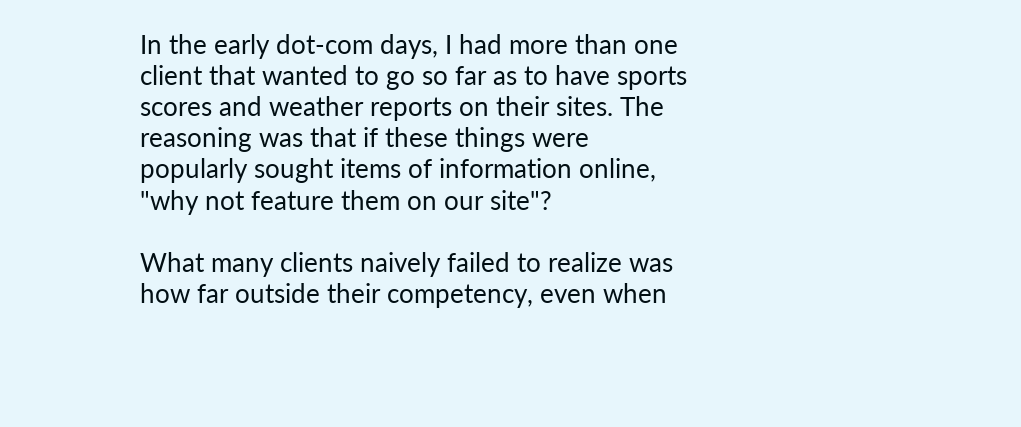In the early dot-com days, I had more than one client that wanted to go so far as to have sports scores and weather reports on their sites. The reasoning was that if these things were popularly sought items of information online, "why not feature them on our site"?

What many clients naively failed to realize was how far outside their competency, even when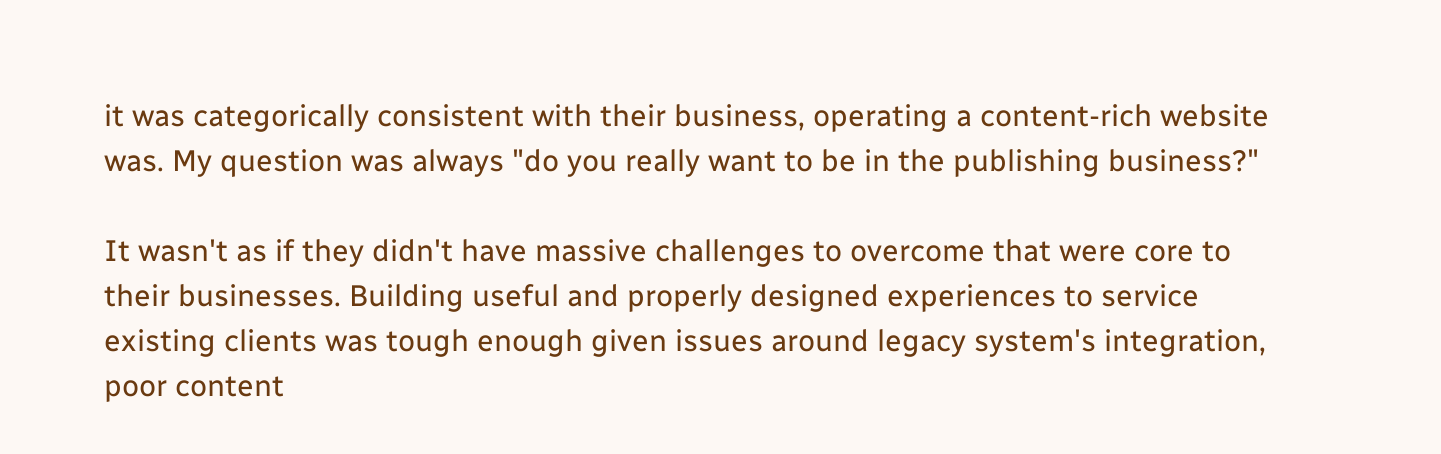it was categorically consistent with their business, operating a content-rich website was. My question was always "do you really want to be in the publishing business?"

It wasn't as if they didn't have massive challenges to overcome that were core to their businesses. Building useful and properly designed experiences to service existing clients was tough enough given issues around legacy system's integration, poor content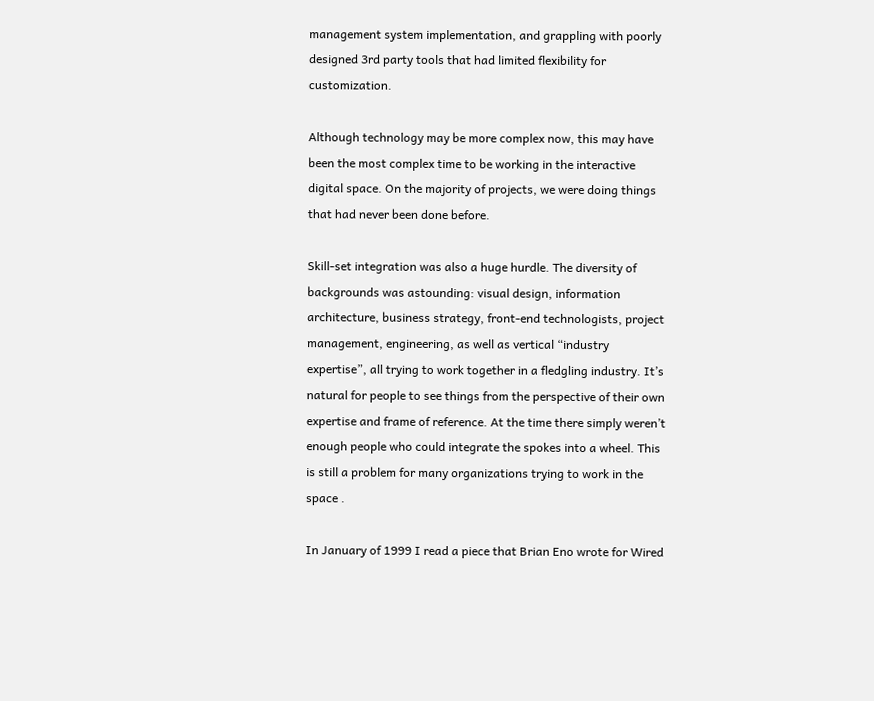management system implementation, and grappling with poorly designed 3rd party tools that had limited flexibility for customization.

Although technology may be more complex now, this may have been the most complex time to be working in the interactive digital space. On the majority of projects, we were doing things that had never been done before.

Skill-set integration was also a huge hurdle. The diversity of backgrounds was astounding: visual design, information architecture, business strategy, front-end technologists, project management, engineering, as well as vertical “industry expertise”, all trying to work together in a fledgling industry. It’s natural for people to see things from the perspective of their own expertise and frame of reference. At the time there simply weren’t enough people who could integrate the spokes into a wheel. This is still a problem for many organizations trying to work in the space .

In January of 1999 I read a piece that Brian Eno wrote for Wired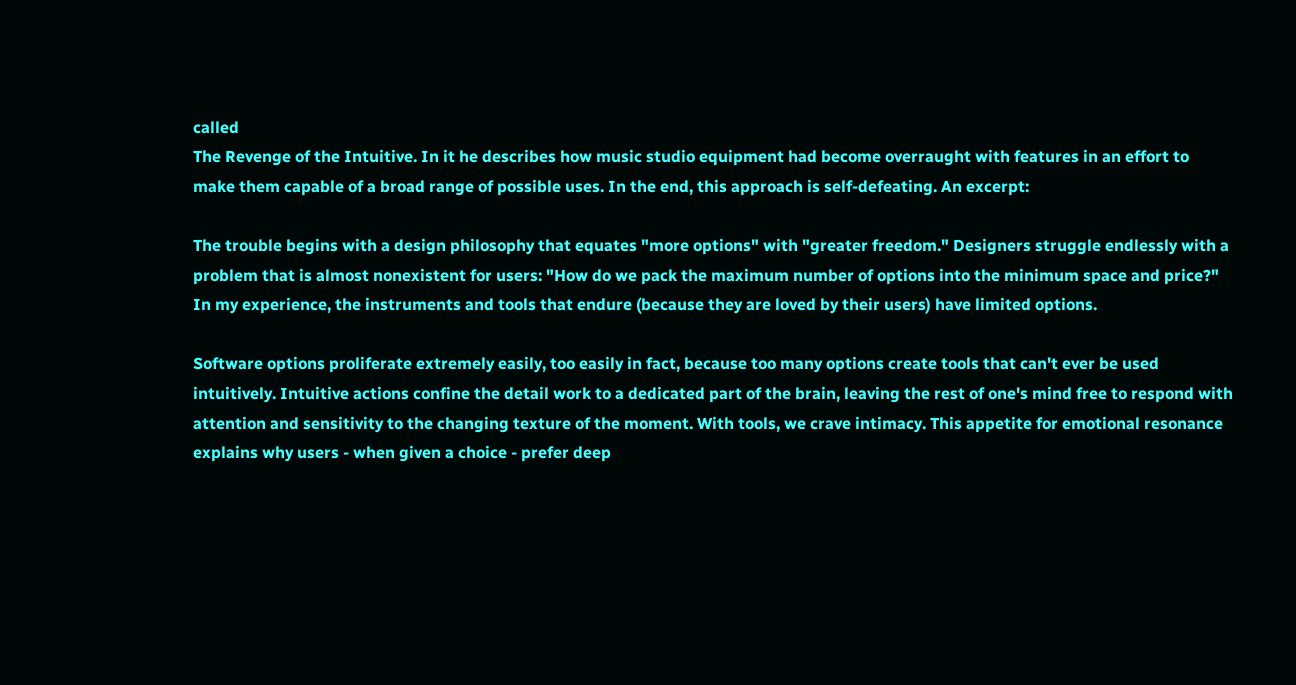called
The Revenge of the Intuitive. In it he describes how music studio equipment had become overraught with features in an effort to make them capable of a broad range of possible uses. In the end, this approach is self-defeating. An excerpt:

The trouble begins with a design philosophy that equates "more options" with "greater freedom." Designers struggle endlessly with a problem that is almost nonexistent for users: "How do we pack the maximum number of options into the minimum space and price?" In my experience, the instruments and tools that endure (because they are loved by their users) have limited options.

Software options proliferate extremely easily, too easily in fact, because too many options create tools that can't ever be used intuitively. Intuitive actions confine the detail work to a dedicated part of the brain, leaving the rest of one's mind free to respond with attention and sensitivity to the changing texture of the moment. With tools, we crave intimacy. This appetite for emotional resonance explains why users - when given a choice - prefer deep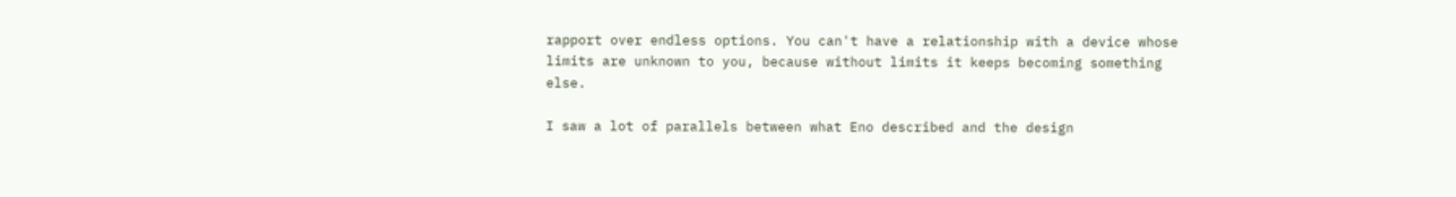rapport over endless options. You can't have a relationship with a device whose limits are unknown to you, because without limits it keeps becoming something else.

I saw a lot of parallels between what Eno described and the design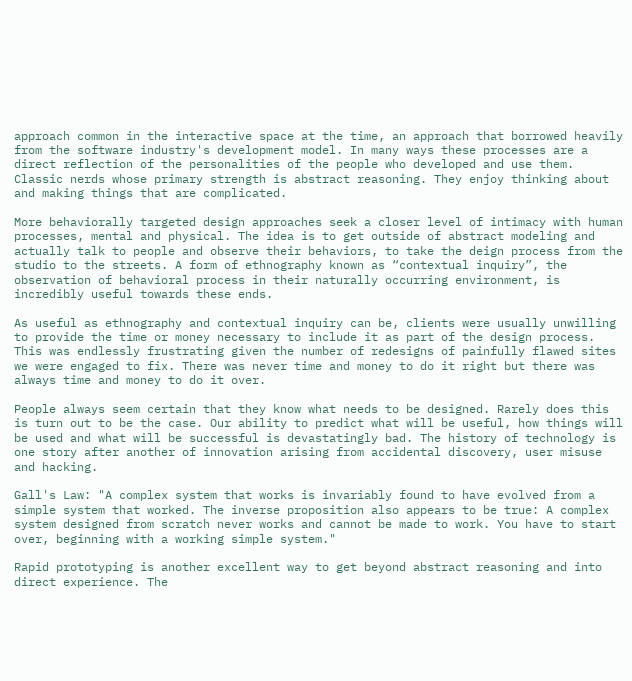approach common in the interactive space at the time, an approach that borrowed heavily from the software industry's development model. In many ways these processes are a direct reflection of the personalities of the people who developed and use them. Classic nerds whose primary strength is abstract reasoning. They enjoy thinking about and making things that are complicated.

More behaviorally targeted design approaches seek a closer level of intimacy with human processes, mental and physical. The idea is to get outside of abstract modeling and actually talk to people and observe their behaviors, to take the deign process from the studio to the streets. A form of ethnography known as “contextual inquiry”, the observation of behavioral process in their naturally occurring environment, is incredibly useful towards these ends.

As useful as ethnography and contextual inquiry can be, clients were usually unwilling to provide the time or money necessary to include it as part of the design process. This was endlessly frustrating given the number of redesigns of painfully flawed sites we were engaged to fix. There was never time and money to do it right but there was always time and money to do it over.

People always seem certain that they know what needs to be designed. Rarely does this is turn out to be the case. Our ability to predict what will be useful, how things will be used and what will be successful is devastatingly bad. The history of technology is one story after another of innovation arising from accidental discovery, user misuse and hacking.

Gall's Law: "A complex system that works is invariably found to have evolved from a simple system that worked. The inverse proposition also appears to be true: A complex system designed from scratch never works and cannot be made to work. You have to start over, beginning with a working simple system."

Rapid prototyping is another excellent way to get beyond abstract reasoning and into direct experience. The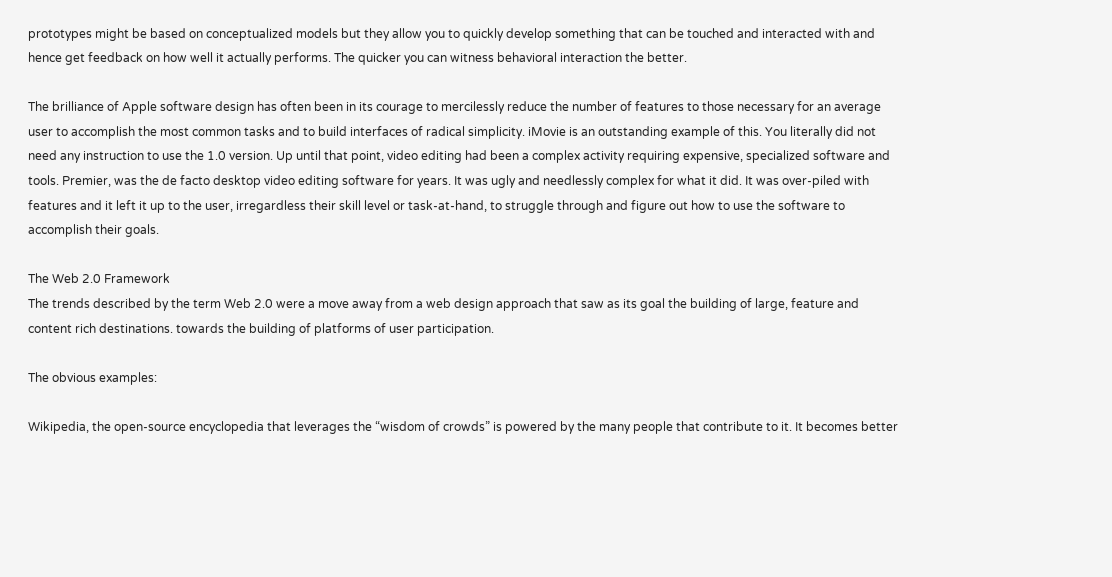prototypes might be based on conceptualized models but they allow you to quickly develop something that can be touched and interacted with and hence get feedback on how well it actually performs. The quicker you can witness behavioral interaction the better.

The brilliance of Apple software design has often been in its courage to mercilessly reduce the number of features to those necessary for an average user to accomplish the most common tasks and to build interfaces of radical simplicity. iMovie is an outstanding example of this. You literally did not need any instruction to use the 1.0 version. Up until that point, video editing had been a complex activity requiring expensive, specialized software and tools. Premier, was the de facto desktop video editing software for years. It was ugly and needlessly complex for what it did. It was over-piled with features and it left it up to the user, irregardless their skill level or task-at-hand, to struggle through and figure out how to use the software to accomplish their goals.

The Web 2.0 Framework
The trends described by the term Web 2.0 were a move away from a web design approach that saw as its goal the building of large, feature and content rich destinations. towards the building of platforms of user participation.

The obvious examples:

Wikipedia, the open-source encyclopedia that leverages the “wisdom of crowds” is powered by the many people that contribute to it. It becomes better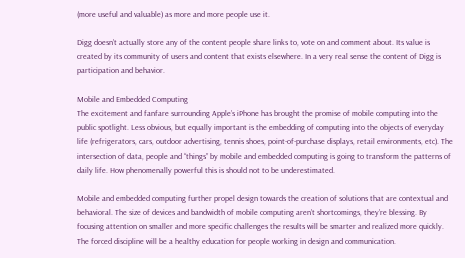(more useful and valuable) as more and more people use it.

Digg doesn’t actually store any of the content people share links to, vote on and comment about. Its value is created by its community of users and content that exists elsewhere. In a very real sense the content of Digg is participation and behavior.

Mobile and Embedded Computing
The excitement and fanfare surrounding Apple’s iPhone has brought the promise of mobile computing into the public spotlight. Less obvious, but equally important is the embedding of computing into the objects of everyday life (refrigerators, cars, outdoor advertising, tennis shoes, point-of-purchase displays, retail environments, etc). The intersection of data, people and “things” by mobile and embedded computing is going to transform the patterns of daily life. How phenomenally powerful this is should not to be underestimated.

Mobile and embedded computing further propel design towards the creation of solutions that are contextual and behavioral. The size of devices and bandwidth of mobile computing aren’t shortcomings, they’re blessing. By focusing attention on smaller and more specific challenges the results will be smarter and realized more quickly. The forced discipline will be a healthy education for people working in design and communication.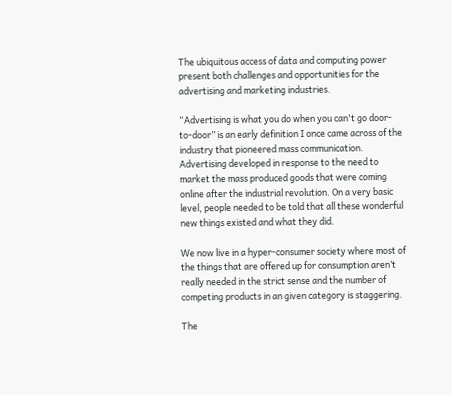The ubiquitous access of data and computing power present both challenges and opportunities for the advertising and marketing industries.

“Advertising is what you do when you can't go door-to-door” is an early definition I once came across of the industry that pioneered mass communication. Advertising developed in response to the need to market the mass produced goods that were coming online after the industrial revolution. On a very basic level, people needed to be told that all these wonderful new things existed and what they did.

We now live in a hyper-consumer society where most of the things that are offered up for consumption aren’t really needed in the strict sense and the number of competing products in an given category is staggering.

The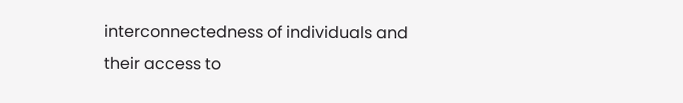interconnectedness of individuals and their access to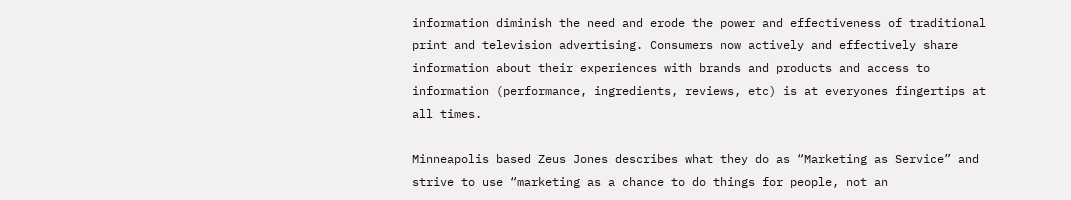information diminish the need and erode the power and effectiveness of traditional print and television advertising. Consumers now actively and effectively share information about their experiences with brands and products and access to information (performance, ingredients, reviews, etc) is at everyones fingertips at all times.

Minneapolis based Zeus Jones describes what they do as “Marketing as Service” and strive to use “marketing as a chance to do things for people, not an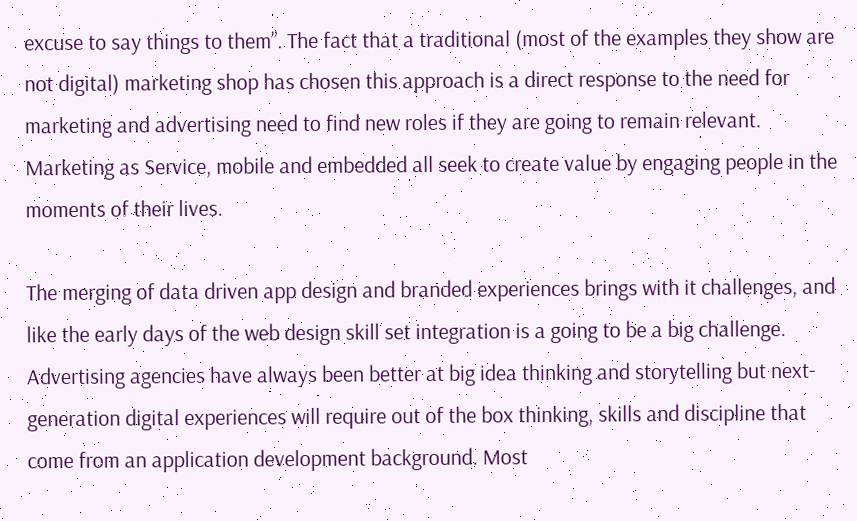excuse to say things to them”. The fact that a traditional (most of the examples they show are not digital) marketing shop has chosen this approach is a direct response to the need for marketing and advertising need to find new roles if they are going to remain relevant. Marketing as Service, mobile and embedded all seek to create value by engaging people in the moments of their lives.

The merging of data driven app design and branded experiences brings with it challenges, and like the early days of the web design skill set integration is a going to be a big challenge. Advertising agencies have always been better at big idea thinking and storytelling but next-generation digital experiences will require out of the box thinking, skills and discipline that come from an application development background. Most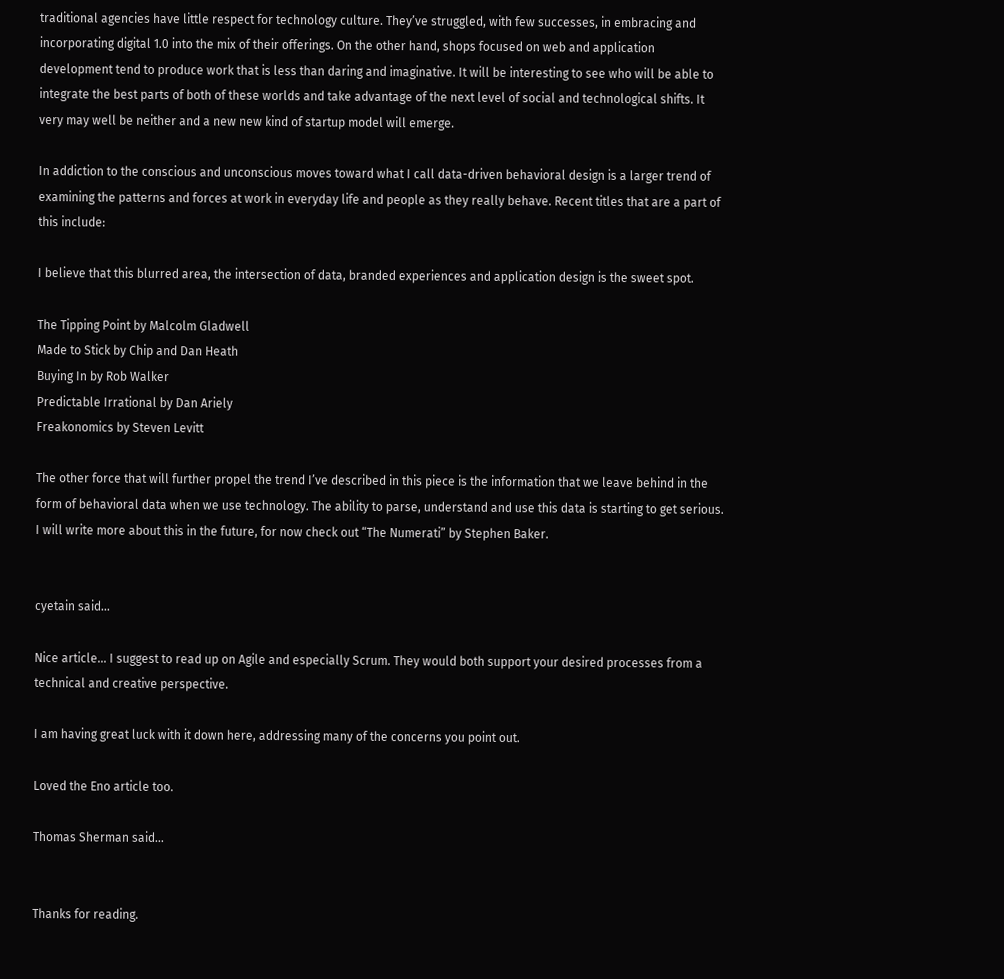traditional agencies have little respect for technology culture. They’ve struggled, with few successes, in embracing and incorporating digital 1.0 into the mix of their offerings. On the other hand, shops focused on web and application development tend to produce work that is less than daring and imaginative. It will be interesting to see who will be able to integrate the best parts of both of these worlds and take advantage of the next level of social and technological shifts. It very may well be neither and a new new kind of startup model will emerge.

In addiction to the conscious and unconscious moves toward what I call data-driven behavioral design is a larger trend of examining the patterns and forces at work in everyday life and people as they really behave. Recent titles that are a part of this include:

I believe that this blurred area, the intersection of data, branded experiences and application design is the sweet spot.

The Tipping Point by Malcolm Gladwell
Made to Stick by Chip and Dan Heath
Buying In by Rob Walker
Predictable Irrational by Dan Ariely
Freakonomics by Steven Levitt

The other force that will further propel the trend I’ve described in this piece is the information that we leave behind in the form of behavioral data when we use technology. The ability to parse, understand and use this data is starting to get serious. I will write more about this in the future, for now check out “The Numerati” by Stephen Baker.


cyetain said...

Nice article... I suggest to read up on Agile and especially Scrum. They would both support your desired processes from a technical and creative perspective.

I am having great luck with it down here, addressing many of the concerns you point out.

Loved the Eno article too.

Thomas Sherman said...


Thanks for reading.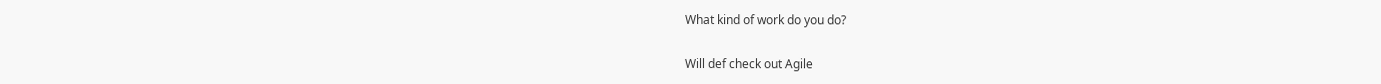What kind of work do you do?

Will def check out Agile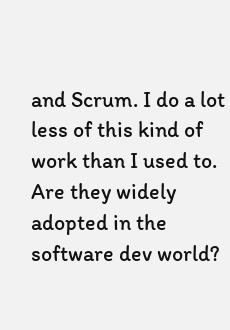and Scrum. I do a lot less of this kind of work than I used to. Are they widely adopted in the software dev world?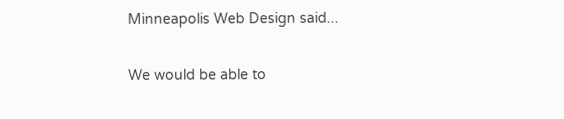Minneapolis Web Design said...

We would be able to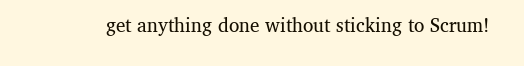get anything done without sticking to Scrum!